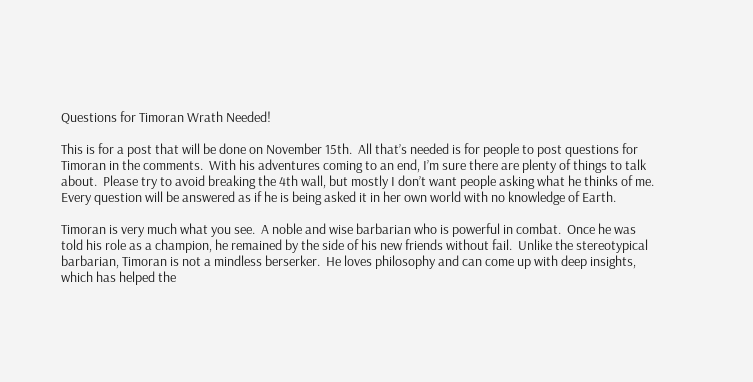Questions for Timoran Wrath Needed!

This is for a post that will be done on November 15th.  All that’s needed is for people to post questions for Timoran in the comments.  With his adventures coming to an end, I’m sure there are plenty of things to talk about.  Please try to avoid breaking the 4th wall, but mostly I don’t want people asking what he thinks of me.  Every question will be answered as if he is being asked it in her own world with no knowledge of Earth.

Timoran is very much what you see.  A noble and wise barbarian who is powerful in combat.  Once he was told his role as a champion, he remained by the side of his new friends without fail.  Unlike the stereotypical barbarian, Timoran is not a mindless berserker.  He loves philosophy and can come up with deep insights, which has helped the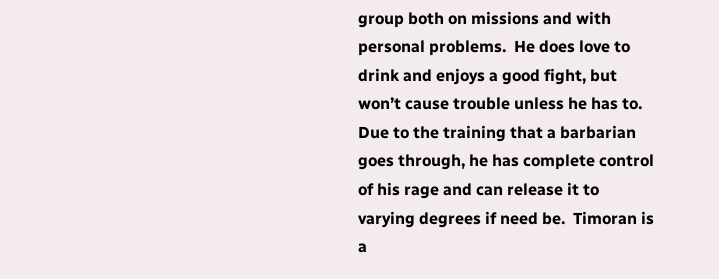group both on missions and with personal problems.  He does love to drink and enjoys a good fight, but won’t cause trouble unless he has to.  Due to the training that a barbarian goes through, he has complete control of his rage and can release it to varying degrees if need be.  Timoran is a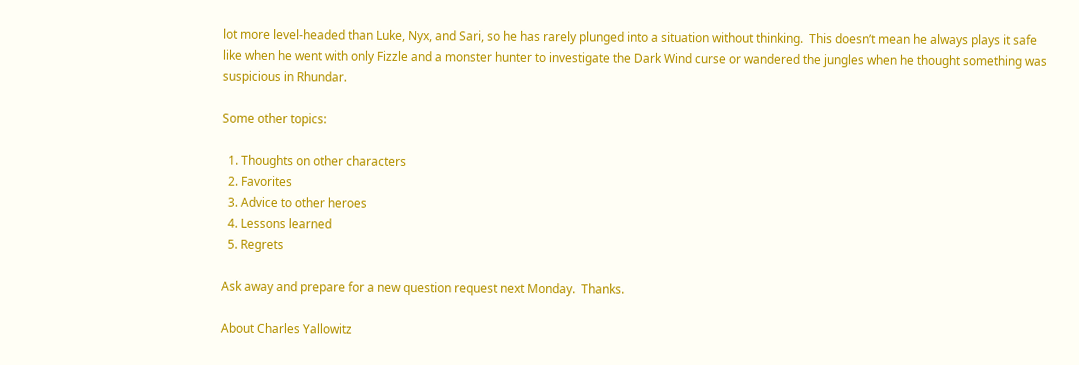lot more level-headed than Luke, Nyx, and Sari, so he has rarely plunged into a situation without thinking.  This doesn’t mean he always plays it safe like when he went with only Fizzle and a monster hunter to investigate the Dark Wind curse or wandered the jungles when he thought something was suspicious in Rhundar.

Some other topics:

  1. Thoughts on other characters
  2. Favorites
  3. Advice to other heroes
  4. Lessons learned
  5. Regrets

Ask away and prepare for a new question request next Monday.  Thanks.

About Charles Yallowitz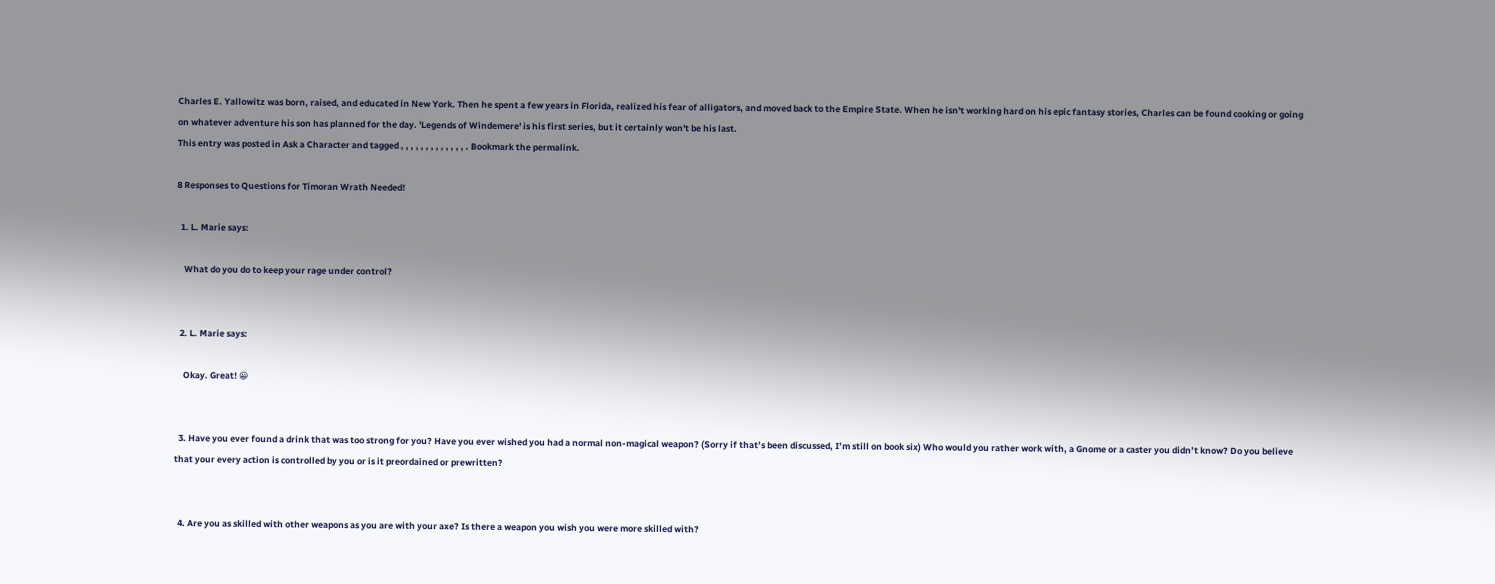Charles E. Yallowitz was born, raised, and educated in New York. Then he spent a few years in Florida, realized his fear of alligators, and moved back to the Empire State. When he isn't working hard on his epic fantasy stories, Charles can be found cooking or going on whatever adventure his son has planned for the day. 'Legends of Windemere' is his first series, but it certainly won't be his last.
This entry was posted in Ask a Character and tagged , , , , , , , , , , , , , . Bookmark the permalink.

8 Responses to Questions for Timoran Wrath Needed!

  1. L. Marie says:

    What do you do to keep your rage under control?


  2. L. Marie says:

    Okay. Great! 😀


  3. Have you ever found a drink that was too strong for you? Have you ever wished you had a normal non-magical weapon? (Sorry if that’s been discussed, I’m still on book six) Who would you rather work with, a Gnome or a caster you didn’t know? Do you believe that your every action is controlled by you or is it preordained or prewritten?


  4. Are you as skilled with other weapons as you are with your axe? Is there a weapon you wish you were more skilled with?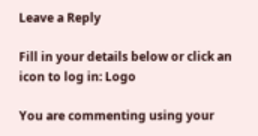Leave a Reply

Fill in your details below or click an icon to log in: Logo

You are commenting using your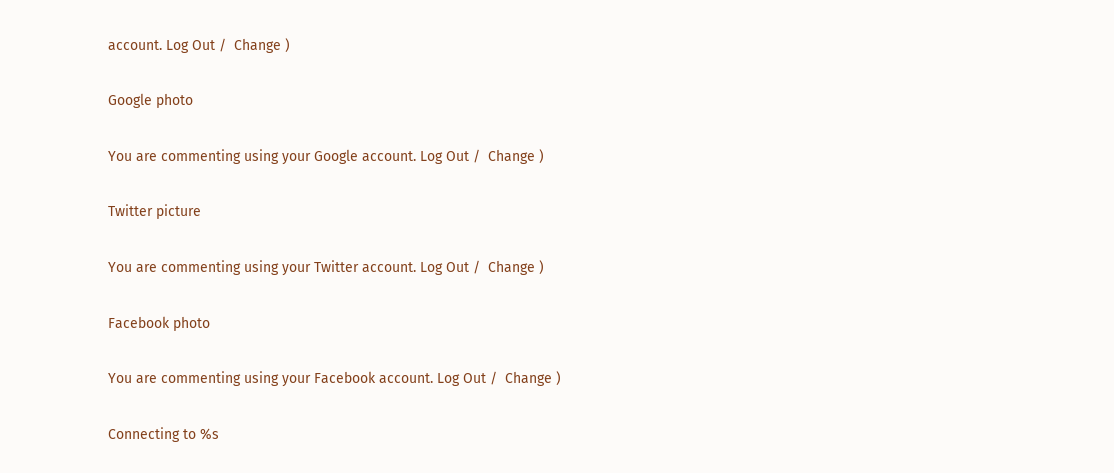account. Log Out /  Change )

Google photo

You are commenting using your Google account. Log Out /  Change )

Twitter picture

You are commenting using your Twitter account. Log Out /  Change )

Facebook photo

You are commenting using your Facebook account. Log Out /  Change )

Connecting to %s